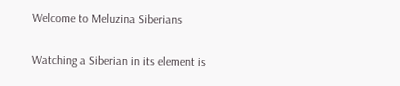Welcome to Meluzina Siberians

Watching a Siberian in its element is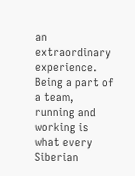an extraordinary experience. Being a part of a team, running and working is what every Siberian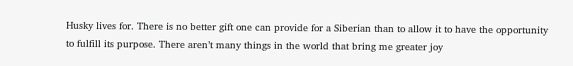Husky lives for. There is no better gift one can provide for a Siberian than to allow it to have the opportunity to fulfill its purpose. There aren’t many things in the world that bring me greater joy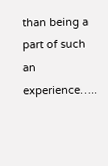than being a part of such an experience…..